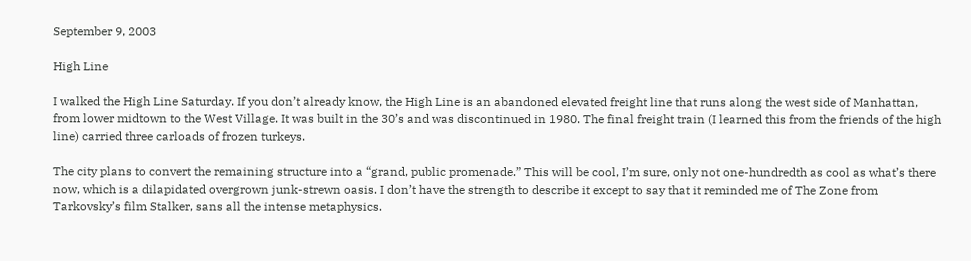September 9, 2003

High Line

I walked the High Line Saturday. If you don’t already know, the High Line is an abandoned elevated freight line that runs along the west side of Manhattan, from lower midtown to the West Village. It was built in the 30’s and was discontinued in 1980. The final freight train (I learned this from the friends of the high line) carried three carloads of frozen turkeys.

The city plans to convert the remaining structure into a “grand, public promenade.” This will be cool, I’m sure, only not one-hundredth as cool as what’s there now, which is a dilapidated overgrown junk-strewn oasis. I don’t have the strength to describe it except to say that it reminded me of The Zone from Tarkovsky’s film Stalker, sans all the intense metaphysics.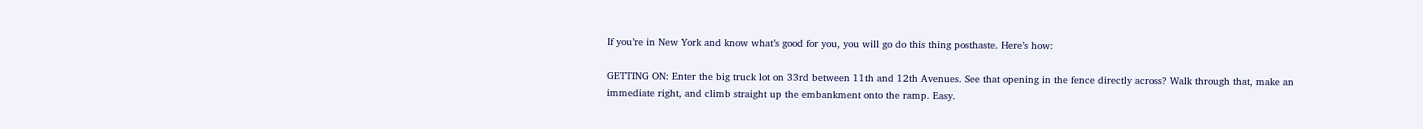If you’re in New York and know what’s good for you, you will go do this thing posthaste. Here’s how:

GETTING ON: Enter the big truck lot on 33rd between 11th and 12th Avenues. See that opening in the fence directly across? Walk through that, make an immediate right, and climb straight up the embankment onto the ramp. Easy.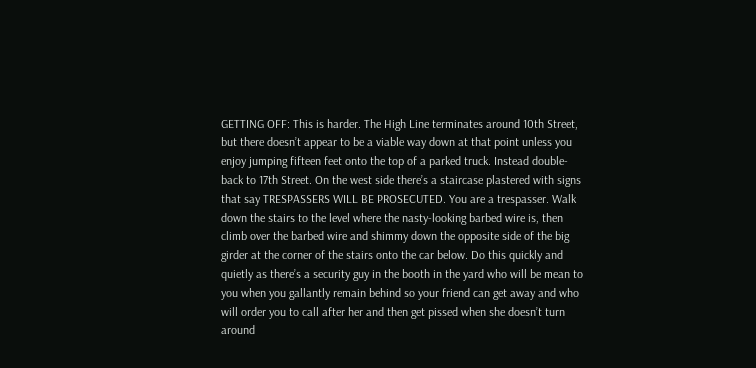GETTING OFF: This is harder. The High Line terminates around 10th Street, but there doesn’t appear to be a viable way down at that point unless you enjoy jumping fifteen feet onto the top of a parked truck. Instead double-back to 17th Street. On the west side there’s a staircase plastered with signs that say TRESPASSERS WILL BE PROSECUTED. You are a trespasser. Walk down the stairs to the level where the nasty-looking barbed wire is, then climb over the barbed wire and shimmy down the opposite side of the big girder at the corner of the stairs onto the car below. Do this quickly and quietly as there’s a security guy in the booth in the yard who will be mean to you when you gallantly remain behind so your friend can get away and who will order you to call after her and then get pissed when she doesn’t turn around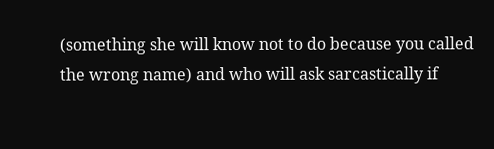(something she will know not to do because you called the wrong name) and who will ask sarcastically if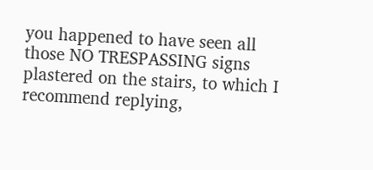you happened to have seen all those NO TRESPASSING signs plastered on the stairs, to which I recommend replying,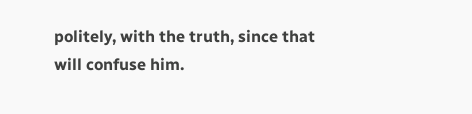politely, with the truth, since that will confuse him.